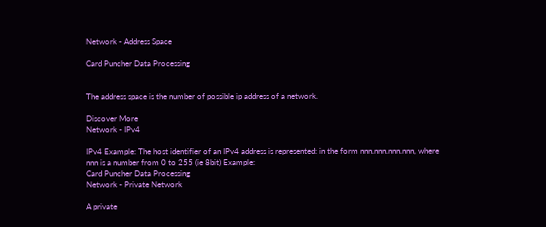Network - Address Space

Card Puncher Data Processing


The address space is the number of possible ip address of a network.

Discover More
Network - IPv4

IPv4 Example: The host identifier of an IPv4 address is represented: in the form nnn.nnn.nnn.nnn, where nnn is a number from 0 to 255 (ie 8bit) Example:
Card Puncher Data Processing
Network - Private Network

A private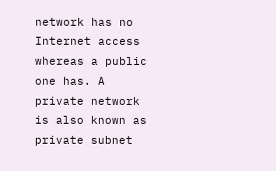network has no Internet access whereas a public one has. A private network is also known as private subnet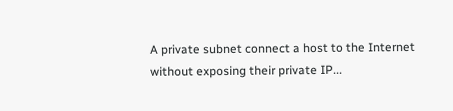A private subnet connect a host to the Internet without exposing their private IP...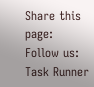Share this page:
Follow us:
Task Runner